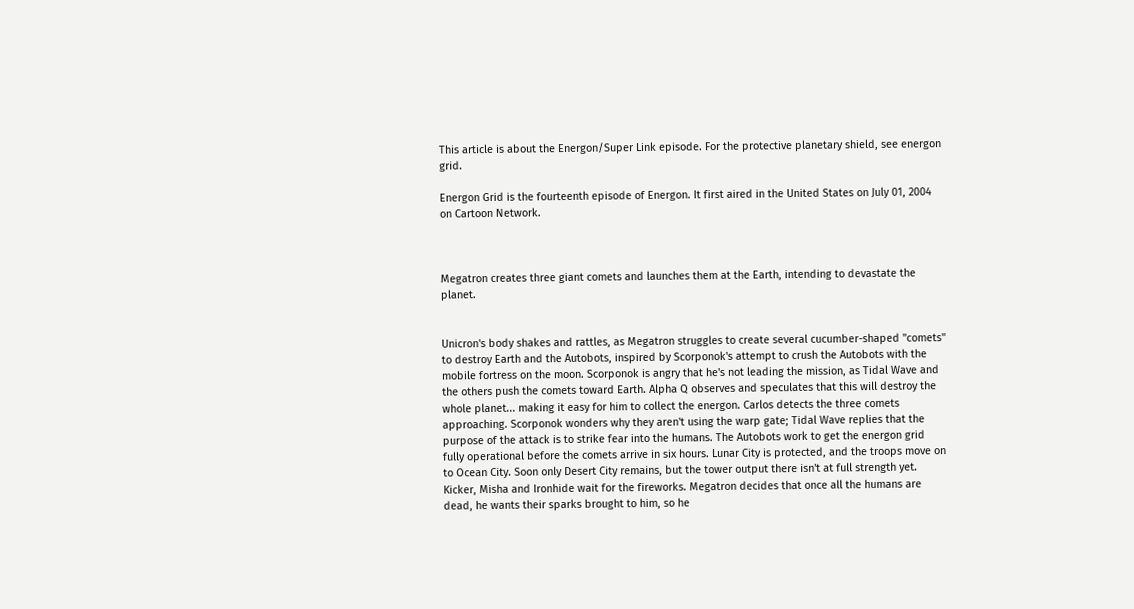This article is about the Energon/Super Link episode. For the protective planetary shield, see energon grid.

Energon Grid is the fourteenth episode of Energon. It first aired in the United States on July 01, 2004 on Cartoon Network.



Megatron creates three giant comets and launches them at the Earth, intending to devastate the planet.


Unicron's body shakes and rattles, as Megatron struggles to create several cucumber-shaped "comets" to destroy Earth and the Autobots, inspired by Scorponok's attempt to crush the Autobots with the mobile fortress on the moon. Scorponok is angry that he's not leading the mission, as Tidal Wave and the others push the comets toward Earth. Alpha Q observes and speculates that this will destroy the whole planet... making it easy for him to collect the energon. Carlos detects the three comets approaching. Scorponok wonders why they aren't using the warp gate; Tidal Wave replies that the purpose of the attack is to strike fear into the humans. The Autobots work to get the energon grid fully operational before the comets arrive in six hours. Lunar City is protected, and the troops move on to Ocean City. Soon only Desert City remains, but the tower output there isn't at full strength yet. Kicker, Misha and Ironhide wait for the fireworks. Megatron decides that once all the humans are dead, he wants their sparks brought to him, so he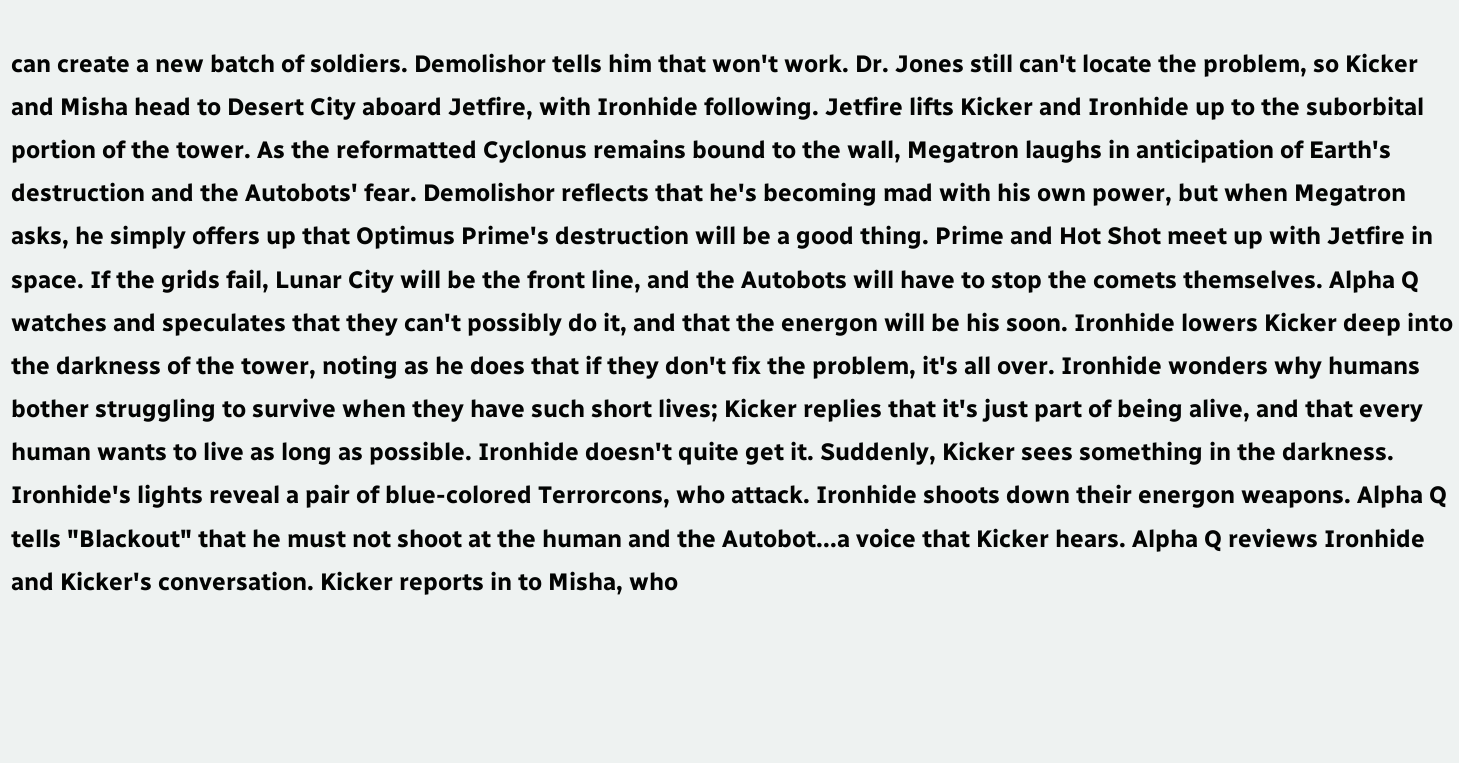can create a new batch of soldiers. Demolishor tells him that won't work. Dr. Jones still can't locate the problem, so Kicker and Misha head to Desert City aboard Jetfire, with Ironhide following. Jetfire lifts Kicker and Ironhide up to the suborbital portion of the tower. As the reformatted Cyclonus remains bound to the wall, Megatron laughs in anticipation of Earth's destruction and the Autobots' fear. Demolishor reflects that he's becoming mad with his own power, but when Megatron asks, he simply offers up that Optimus Prime's destruction will be a good thing. Prime and Hot Shot meet up with Jetfire in space. If the grids fail, Lunar City will be the front line, and the Autobots will have to stop the comets themselves. Alpha Q watches and speculates that they can't possibly do it, and that the energon will be his soon. Ironhide lowers Kicker deep into the darkness of the tower, noting as he does that if they don't fix the problem, it's all over. Ironhide wonders why humans bother struggling to survive when they have such short lives; Kicker replies that it's just part of being alive, and that every human wants to live as long as possible. Ironhide doesn't quite get it. Suddenly, Kicker sees something in the darkness. Ironhide's lights reveal a pair of blue-colored Terrorcons, who attack. Ironhide shoots down their energon weapons. Alpha Q tells "Blackout" that he must not shoot at the human and the Autobot...a voice that Kicker hears. Alpha Q reviews Ironhide and Kicker's conversation. Kicker reports in to Misha, who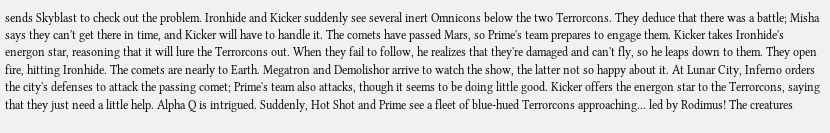sends Skyblast to check out the problem. Ironhide and Kicker suddenly see several inert Omnicons below the two Terrorcons. They deduce that there was a battle; Misha says they can't get there in time, and Kicker will have to handle it. The comets have passed Mars, so Prime's team prepares to engage them. Kicker takes Ironhide's energon star, reasoning that it will lure the Terrorcons out. When they fail to follow, he realizes that they're damaged and can't fly, so he leaps down to them. They open fire, hitting Ironhide. The comets are nearly to Earth. Megatron and Demolishor arrive to watch the show, the latter not so happy about it. At Lunar City, Inferno orders the city's defenses to attack the passing comet; Prime's team also attacks, though it seems to be doing little good. Kicker offers the energon star to the Terrorcons, saying that they just need a little help. Alpha Q is intrigued. Suddenly, Hot Shot and Prime see a fleet of blue-hued Terrorcons approaching... led by Rodimus! The creatures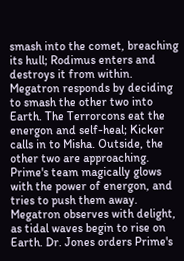smash into the comet, breaching its hull; Rodimus enters and destroys it from within. Megatron responds by deciding to smash the other two into Earth. The Terrorcons eat the energon and self-heal; Kicker calls in to Misha. Outside, the other two are approaching. Prime's team magically glows with the power of energon, and tries to push them away. Megatron observes with delight, as tidal waves begin to rise on Earth. Dr. Jones orders Prime's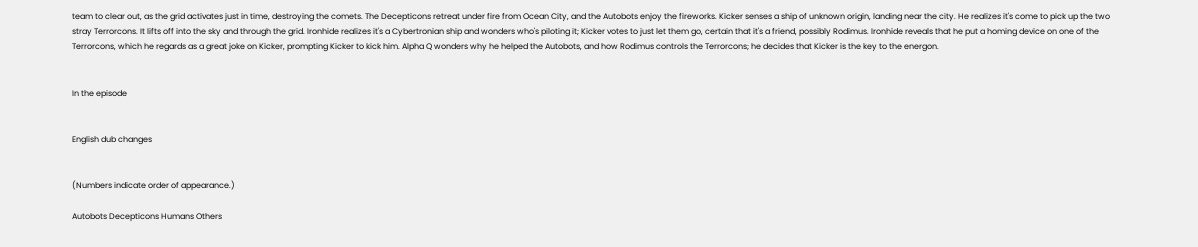team to clear out, as the grid activates just in time, destroying the comets. The Decepticons retreat under fire from Ocean City, and the Autobots enjoy the fireworks. Kicker senses a ship of unknown origin, landing near the city. He realizes it's come to pick up the two stray Terrorcons. It lifts off into the sky and through the grid. Ironhide realizes it's a Cybertronian ship and wonders who's piloting it; Kicker votes to just let them go, certain that it's a friend, possibly Rodimus. Ironhide reveals that he put a homing device on one of the Terrorcons, which he regards as a great joke on Kicker, prompting Kicker to kick him. Alpha Q wonders why he helped the Autobots, and how Rodimus controls the Terrorcons; he decides that Kicker is the key to the energon.


In the episode


English dub changes


(Numbers indicate order of appearance.)

Autobots Decepticons Humans Others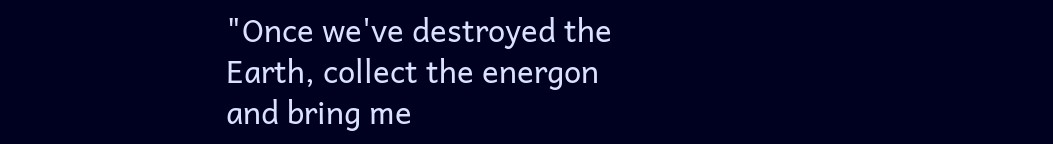"Once we've destroyed the Earth, collect the energon and bring me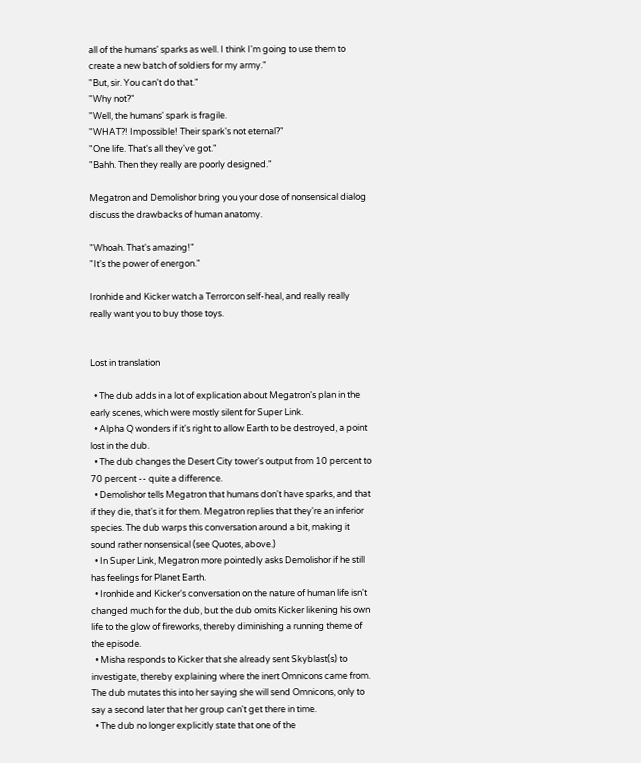all of the humans' sparks as well. I think I'm going to use them to create a new batch of soldiers for my army."
"But, sir. You can't do that."
"Why not?"
"Well, the humans' spark is fragile.
"WHAT?! Impossible! Their spark's not eternal?"
"One life. That's all they've got."
"Bahh. Then they really are poorly designed."

Megatron and Demolishor bring you your dose of nonsensical dialog discuss the drawbacks of human anatomy.

"Whoah. That's amazing!"
"It's the power of energon."

Ironhide and Kicker watch a Terrorcon self-heal, and really really really want you to buy those toys.


Lost in translation

  • The dub adds in a lot of explication about Megatron's plan in the early scenes, which were mostly silent for Super Link.
  • Alpha Q wonders if it's right to allow Earth to be destroyed, a point lost in the dub.
  • The dub changes the Desert City tower's output from 10 percent to 70 percent -- quite a difference.
  • Demolishor tells Megatron that humans don't have sparks, and that if they die, that's it for them. Megatron replies that they're an inferior species. The dub warps this conversation around a bit, making it sound rather nonsensical (see Quotes, above.)
  • In Super Link, Megatron more pointedly asks Demolishor if he still has feelings for Planet Earth.
  • Ironhide and Kicker's conversation on the nature of human life isn't changed much for the dub, but the dub omits Kicker likening his own life to the glow of fireworks, thereby diminishing a running theme of the episode.
  • Misha responds to Kicker that she already sent Skyblast(s) to investigate, thereby explaining where the inert Omnicons came from. The dub mutates this into her saying she will send Omnicons, only to say a second later that her group can't get there in time.
  • The dub no longer explicitly state that one of the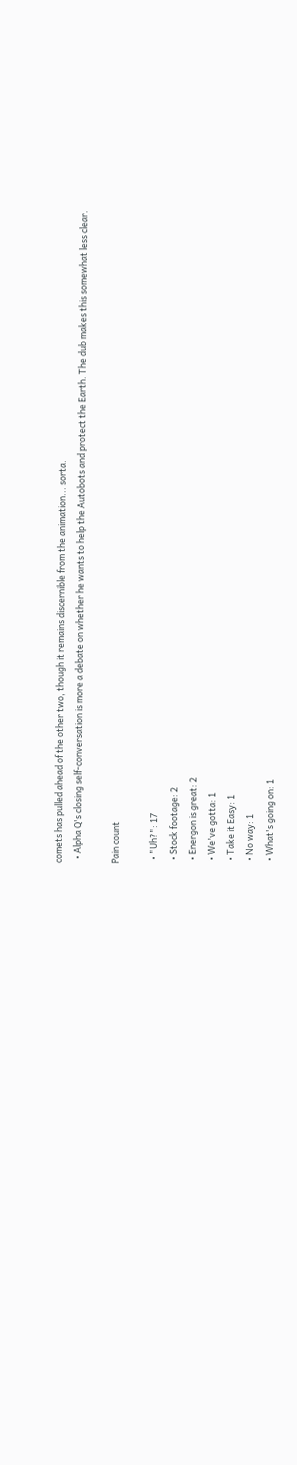comets has pulled ahead of the other two, though it remains discernible from the animation... sorta.
  • Alpha Q's closing self-conversation is more a debate on whether he wants to help the Autobots and protect the Earth. The dub makes this somewhat less clear.

Pain count

  • "Uh?": 17
  • Stock footage: 2
  • Energon is great: 2
  • We've gotta: 1
  • Take it Easy: 1
  • No way: 1
  • What's going on: 1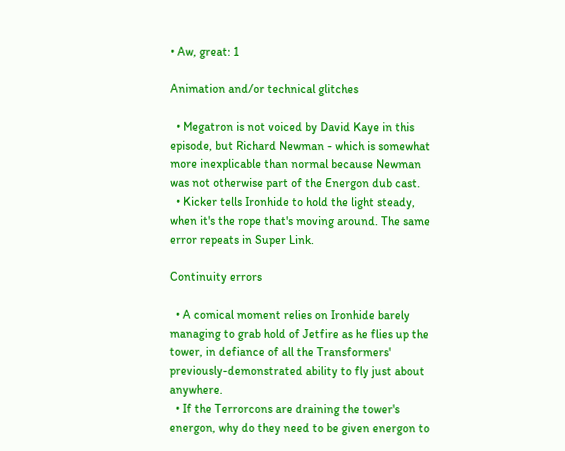• Aw, great: 1

Animation and/or technical glitches

  • Megatron is not voiced by David Kaye in this episode, but Richard Newman - which is somewhat more inexplicable than normal because Newman was not otherwise part of the Energon dub cast.
  • Kicker tells Ironhide to hold the light steady, when it's the rope that's moving around. The same error repeats in Super Link.

Continuity errors

  • A comical moment relies on Ironhide barely managing to grab hold of Jetfire as he flies up the tower, in defiance of all the Transformers' previously-demonstrated ability to fly just about anywhere.
  • If the Terrorcons are draining the tower's energon, why do they need to be given energon to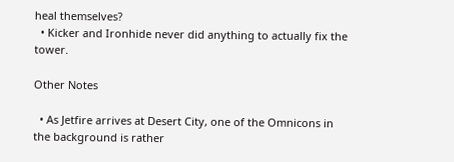heal themselves?
  • Kicker and Ironhide never did anything to actually fix the tower.

Other Notes

  • As Jetfire arrives at Desert City, one of the Omnicons in the background is rather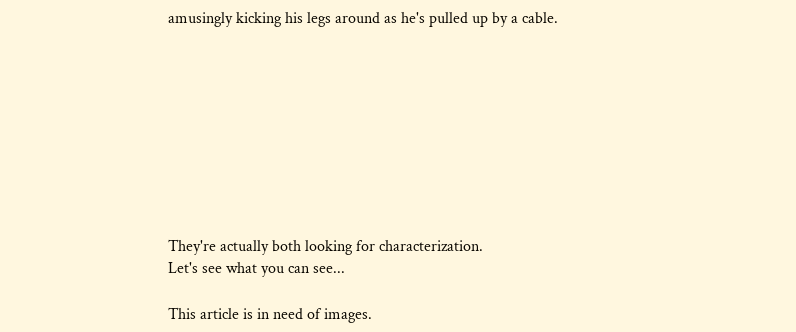amusingly kicking his legs around as he's pulled up by a cable.









They're actually both looking for characterization.
Let's see what you can see...

This article is in need of images.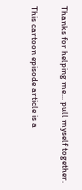Thanks for helping me... pull myself together.

This cartoon episode article is a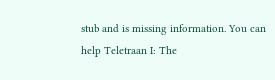stub and is missing information. You can help Teletraan I: The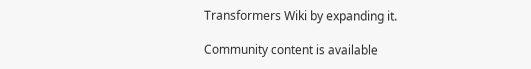Transformers Wiki by expanding it.

Community content is available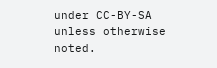under CC-BY-SA unless otherwise noted.